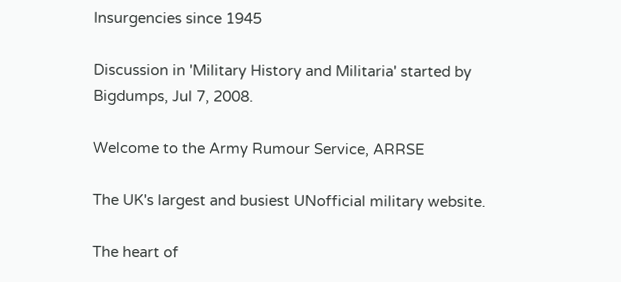Insurgencies since 1945

Discussion in 'Military History and Militaria' started by Bigdumps, Jul 7, 2008.

Welcome to the Army Rumour Service, ARRSE

The UK's largest and busiest UNofficial military website.

The heart of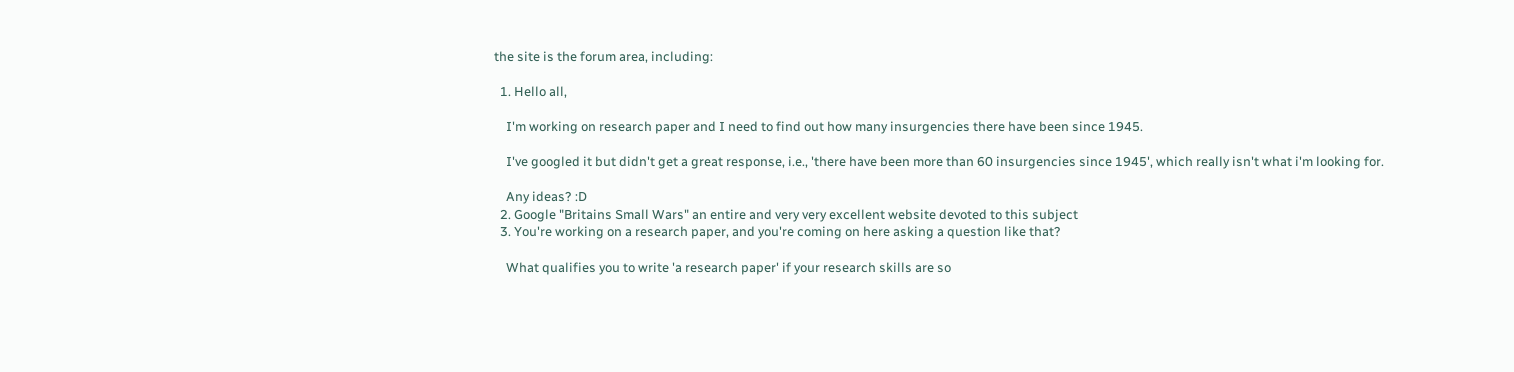the site is the forum area, including:

  1. Hello all,

    I'm working on research paper and I need to find out how many insurgencies there have been since 1945.

    I've googled it but didn't get a great response, i.e., 'there have been more than 60 insurgencies since 1945', which really isn't what i'm looking for.

    Any ideas? :D
  2. Google "Britains Small Wars" an entire and very very excellent website devoted to this subject
  3. You're working on a research paper, and you're coming on here asking a question like that?

    What qualifies you to write 'a research paper' if your research skills are so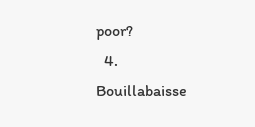poor?
  4. Bouillabaisse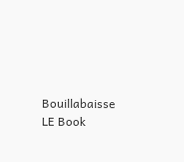Bouillabaisse LE Book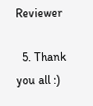Reviewer

  5. Thank you all :)